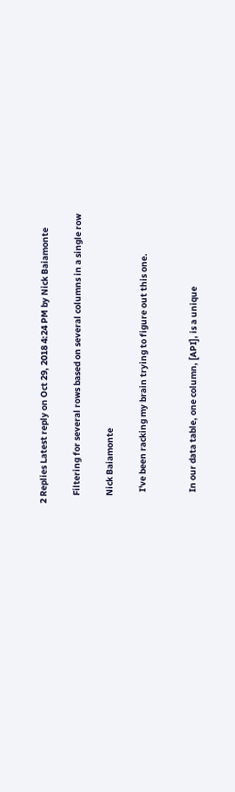2 Replies Latest reply on Oct 29, 2018 4:24 PM by Nick Baiamonte

    Filtering for several rows based on several columns in a single row

    Nick Baiamonte

      I've been racking my brain trying to figure out this one.


      In our data table, one column, [API], is a unique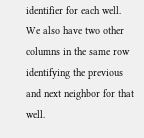identifier for each well.  We also have two other columns in the same row identifying the previous and next neighbor for that well.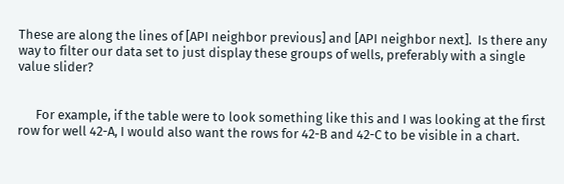These are along the lines of [API neighbor previous] and [API neighbor next].  Is there any way to filter our data set to just display these groups of wells, preferably with a single value slider?


      For example, if the table were to look something like this and I was looking at the first row for well 42-A, I would also want the rows for 42-B and 42-C to be visible in a chart.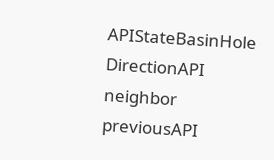APIStateBasinHole DirectionAPI neighbor previousAPI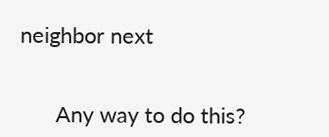neighbor next


      Any way to do this?